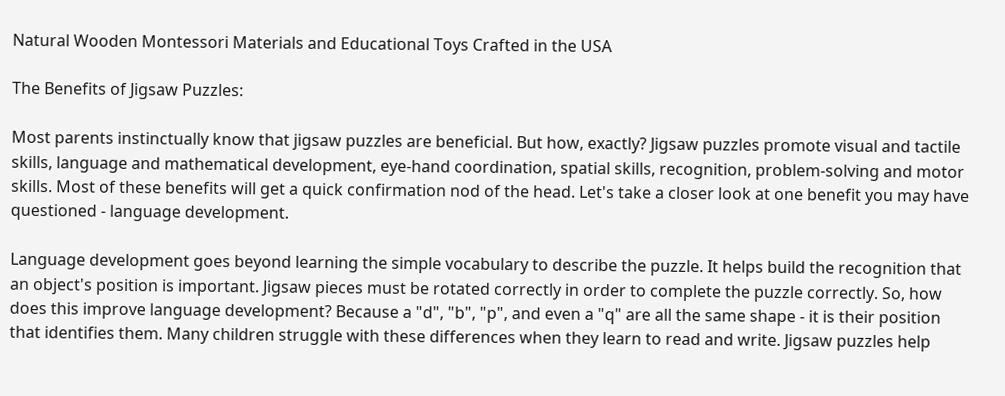Natural Wooden Montessori Materials and Educational Toys Crafted in the USA

The Benefits of Jigsaw Puzzles:

Most parents instinctually know that jigsaw puzzles are beneficial. But how, exactly? Jigsaw puzzles promote visual and tactile skills, language and mathematical development, eye-hand coordination, spatial skills, recognition, problem-solving and motor skills. Most of these benefits will get a quick confirmation nod of the head. Let's take a closer look at one benefit you may have questioned - language development.

Language development goes beyond learning the simple vocabulary to describe the puzzle. It helps build the recognition that an object's position is important. Jigsaw pieces must be rotated correctly in order to complete the puzzle correctly. So, how does this improve language development? Because a "d", "b", "p", and even a "q" are all the same shape - it is their position that identifies them. Many children struggle with these differences when they learn to read and write. Jigsaw puzzles help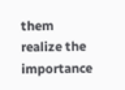them realize the importance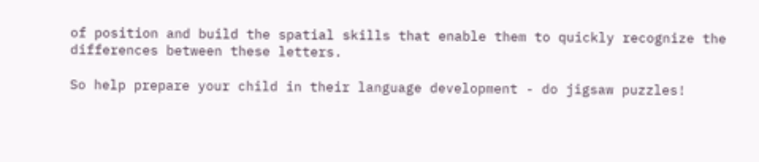of position and build the spatial skills that enable them to quickly recognize the differences between these letters.

So help prepare your child in their language development - do jigsaw puzzles!